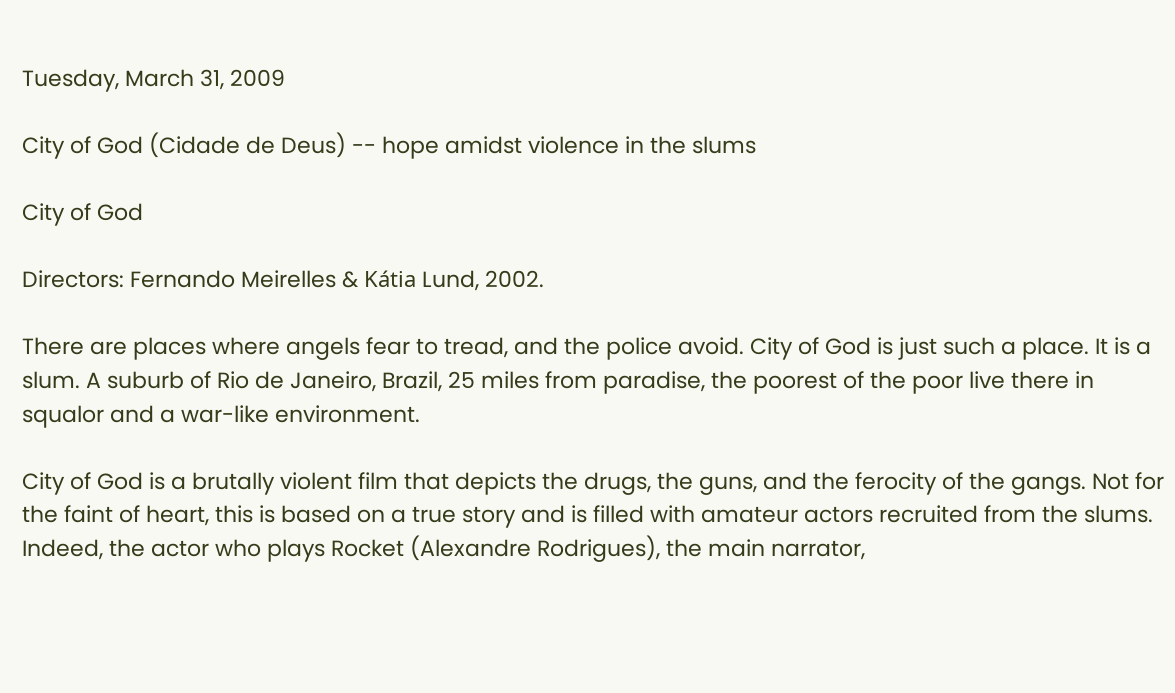Tuesday, March 31, 2009

City of God (Cidade de Deus) -- hope amidst violence in the slums

City of God

Directors: Fernando Meirelles & Kátia Lund, 2002.

There are places where angels fear to tread, and the police avoid. City of God is just such a place. It is a slum. A suburb of Rio de Janeiro, Brazil, 25 miles from paradise, the poorest of the poor live there in squalor and a war-like environment.

City of God is a brutally violent film that depicts the drugs, the guns, and the ferocity of the gangs. Not for the faint of heart, this is based on a true story and is filled with amateur actors recruited from the slums. Indeed, the actor who plays Rocket (Alexandre Rodrigues), the main narrator,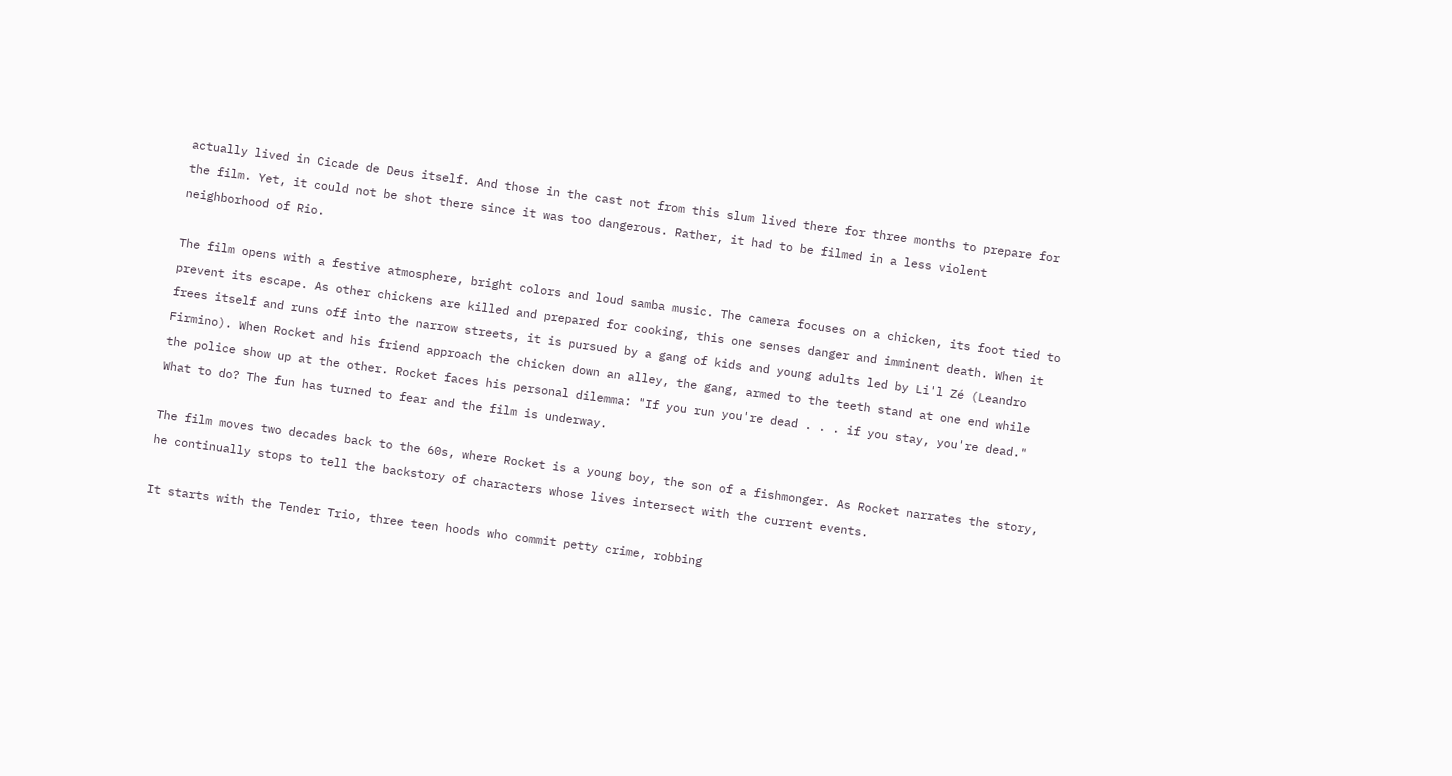actually lived in Cicade de Deus itself. And those in the cast not from this slum lived there for three months to prepare for the film. Yet, it could not be shot there since it was too dangerous. Rather, it had to be filmed in a less violent neighborhood of Rio.

The film opens with a festive atmosphere, bright colors and loud samba music. The camera focuses on a chicken, its foot tied to prevent its escape. As other chickens are killed and prepared for cooking, this one senses danger and imminent death. When it frees itself and runs off into the narrow streets, it is pursued by a gang of kids and young adults led by Li'l Zé (Leandro Firmino). When Rocket and his friend approach the chicken down an alley, the gang, armed to the teeth stand at one end while the police show up at the other. Rocket faces his personal dilemma: "If you run you're dead . . . if you stay, you're dead." What to do? The fun has turned to fear and the film is underway.

The film moves two decades back to the 60s, where Rocket is a young boy, the son of a fishmonger. As Rocket narrates the story, he continually stops to tell the backstory of characters whose lives intersect with the current events.

It starts with the Tender Trio, three teen hoods who commit petty crime, robbing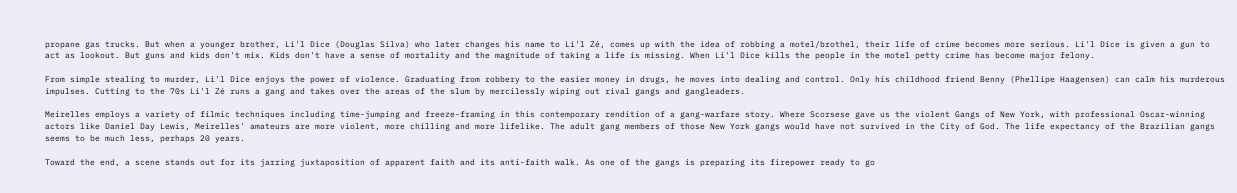propane gas trucks. But when a younger brother, Li'l Dice (Douglas Silva) who later changes his name to Li'l Zé, comes up with the idea of robbing a motel/brothel, their life of crime becomes more serious. Li'l Dice is given a gun to act as lookout. But guns and kids don't mix. Kids don't have a sense of mortality and the magnitude of taking a life is missing. When Li'l Dice kills the people in the motel petty crime has become major felony.

From simple stealing to murder, Li'l Dice enjoys the power of violence. Graduating from robbery to the easier money in drugs, he moves into dealing and control. Only his childhood friend Benny (Phellipe Haagensen) can calm his murderous impulses. Cutting to the 70s Li'l Zé runs a gang and takes over the areas of the slum by mercilessly wiping out rival gangs and gangleaders.

Meirelles employs a variety of filmic techniques including time-jumping and freeze-framing in this contemporary rendition of a gang-warfare story. Where Scorsese gave us the violent Gangs of New York, with professional Oscar-winning actors like Daniel Day Lewis, Meirelles' amateurs are more violent, more chilling and more lifelike. The adult gang members of those New York gangs would have not survived in the City of God. The life expectancy of the Brazilian gangs seems to be much less, perhaps 20 years.

Toward the end, a scene stands out for its jarring juxtaposition of apparent faith and its anti-faith walk. As one of the gangs is preparing its firepower ready to go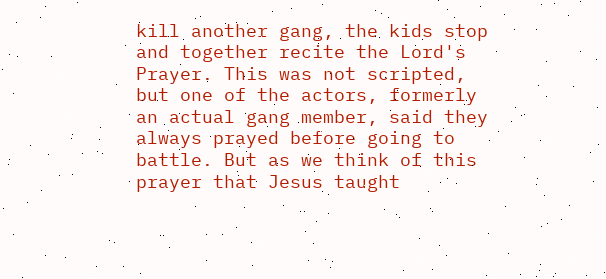kill another gang, the kids stop and together recite the Lord's Prayer. This was not scripted, but one of the actors, formerly an actual gang member, said they always prayed before going to battle. But as we think of this prayer that Jesus taught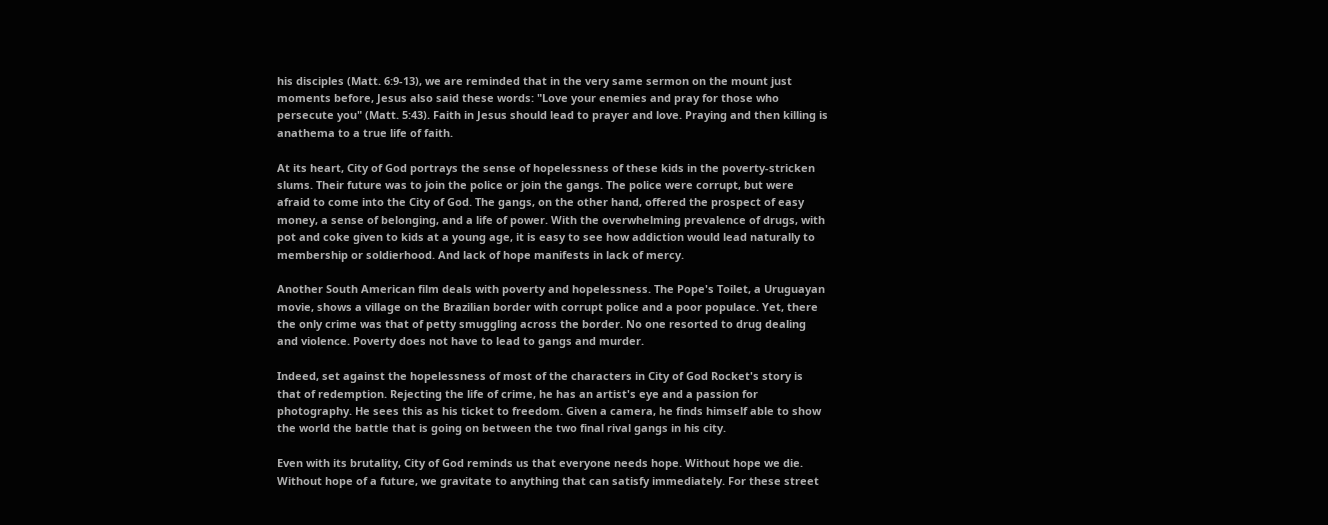his disciples (Matt. 6:9-13), we are reminded that in the very same sermon on the mount just moments before, Jesus also said these words: "Love your enemies and pray for those who persecute you" (Matt. 5:43). Faith in Jesus should lead to prayer and love. Praying and then killing is anathema to a true life of faith.

At its heart, City of God portrays the sense of hopelessness of these kids in the poverty-stricken slums. Their future was to join the police or join the gangs. The police were corrupt, but were afraid to come into the City of God. The gangs, on the other hand, offered the prospect of easy money, a sense of belonging, and a life of power. With the overwhelming prevalence of drugs, with pot and coke given to kids at a young age, it is easy to see how addiction would lead naturally to membership or soldierhood. And lack of hope manifests in lack of mercy.

Another South American film deals with poverty and hopelessness. The Pope's Toilet, a Uruguayan movie, shows a village on the Brazilian border with corrupt police and a poor populace. Yet, there the only crime was that of petty smuggling across the border. No one resorted to drug dealing and violence. Poverty does not have to lead to gangs and murder.

Indeed, set against the hopelessness of most of the characters in City of God Rocket's story is that of redemption. Rejecting the life of crime, he has an artist's eye and a passion for photography. He sees this as his ticket to freedom. Given a camera, he finds himself able to show the world the battle that is going on between the two final rival gangs in his city.

Even with its brutality, City of God reminds us that everyone needs hope. Without hope we die. Without hope of a future, we gravitate to anything that can satisfy immediately. For these street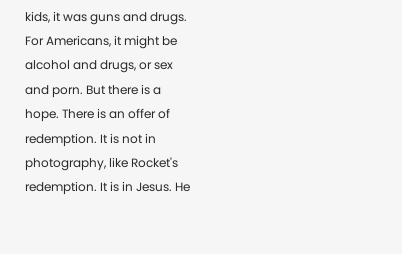kids, it was guns and drugs. For Americans, it might be alcohol and drugs, or sex and porn. But there is a hope. There is an offer of redemption. It is not in photography, like Rocket's redemption. It is in Jesus. He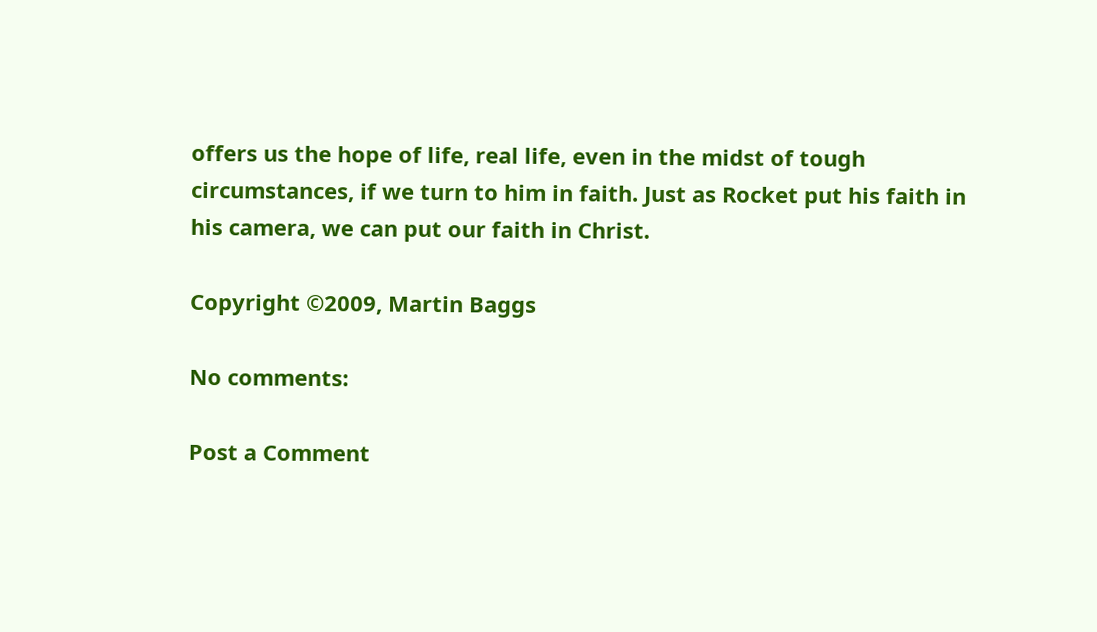offers us the hope of life, real life, even in the midst of tough circumstances, if we turn to him in faith. Just as Rocket put his faith in his camera, we can put our faith in Christ.

Copyright ©2009, Martin Baggs

No comments:

Post a Comment